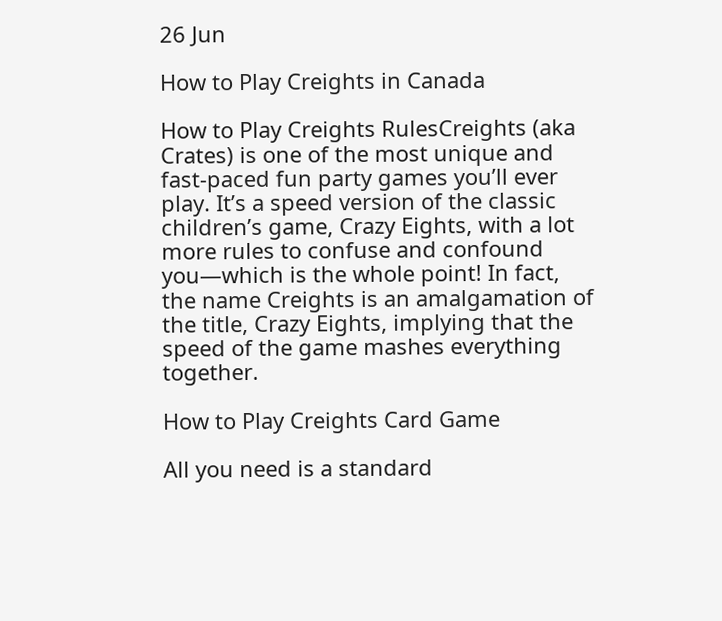26 Jun

How to Play Creights in Canada

How to Play Creights RulesCreights (aka Crates) is one of the most unique and fast-paced fun party games you’ll ever play. It’s a speed version of the classic children’s game, Crazy Eights, with a lot more rules to confuse and confound you—which is the whole point! In fact, the name Creights is an amalgamation of the title, Crazy Eights, implying that the speed of the game mashes everything together.

How to Play Creights Card Game

All you need is a standard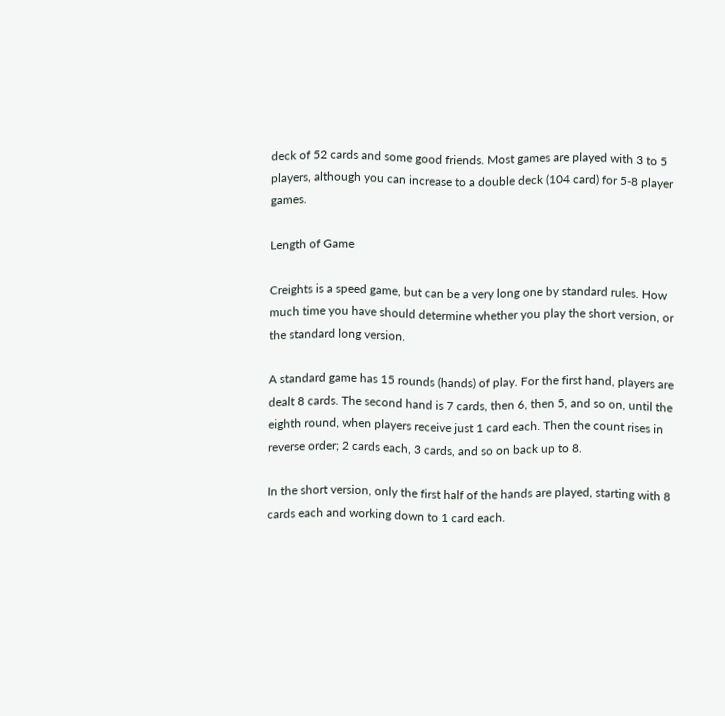deck of 52 cards and some good friends. Most games are played with 3 to 5 players, although you can increase to a double deck (104 card) for 5-8 player games.

Length of Game

Creights is a speed game, but can be a very long one by standard rules. How much time you have should determine whether you play the short version, or the standard long version.

A standard game has 15 rounds (hands) of play. For the first hand, players are dealt 8 cards. The second hand is 7 cards, then 6, then 5, and so on, until the eighth round, when players receive just 1 card each. Then the count rises in reverse order; 2 cards each, 3 cards, and so on back up to 8.

In the short version, only the first half of the hands are played, starting with 8 cards each and working down to 1 card each.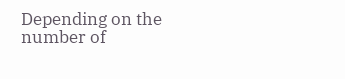Depending on the number of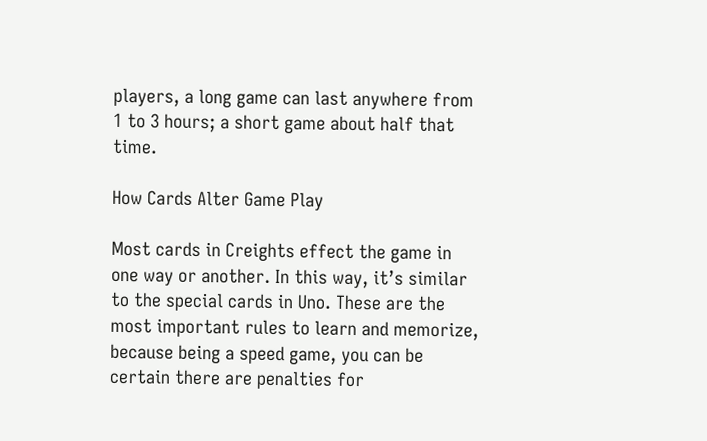players, a long game can last anywhere from 1 to 3 hours; a short game about half that time.

How Cards Alter Game Play

Most cards in Creights effect the game in one way or another. In this way, it’s similar to the special cards in Uno. These are the most important rules to learn and memorize, because being a speed game, you can be certain there are penalties for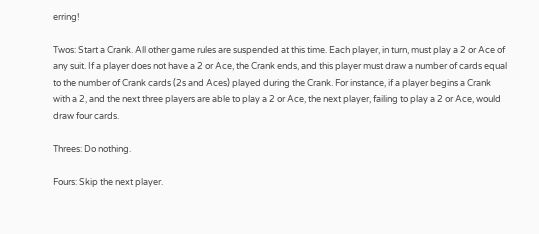erring!

Twos: Start a Crank. All other game rules are suspended at this time. Each player, in turn, must play a 2 or Ace of any suit. If a player does not have a 2 or Ace, the Crank ends, and this player must draw a number of cards equal to the number of Crank cards (2s and Aces) played during the Crank. For instance, if a player begins a Crank with a 2, and the next three players are able to play a 2 or Ace, the next player, failing to play a 2 or Ace, would draw four cards.

Threes: Do nothing.

Fours: Skip the next player.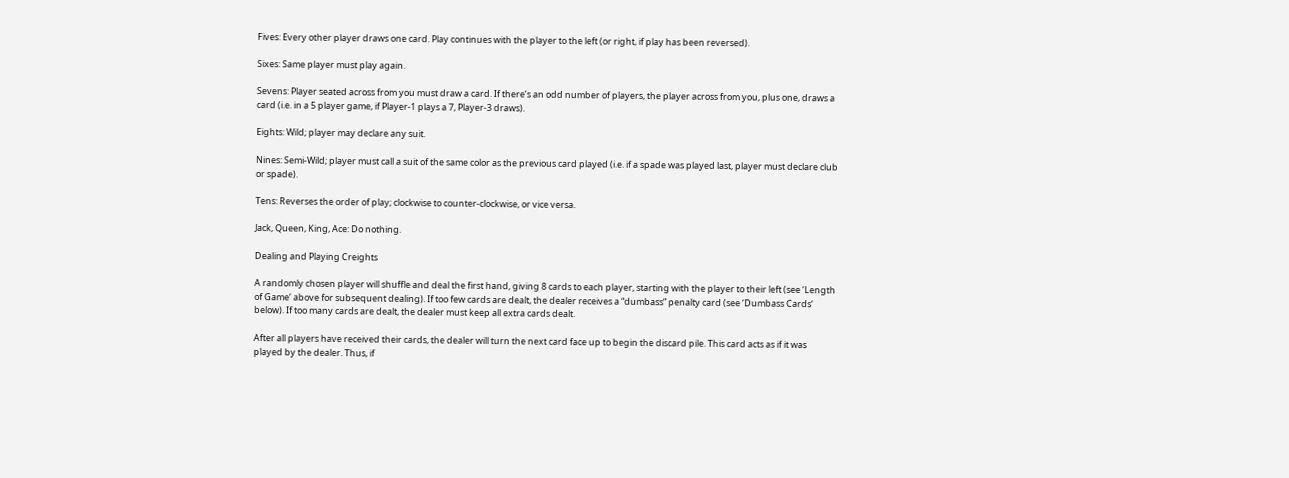Fives: Every other player draws one card. Play continues with the player to the left (or right, if play has been reversed).

Sixes: Same player must play again.

Sevens: Player seated across from you must draw a card. If there’s an odd number of players, the player across from you, plus one, draws a card (i.e. in a 5 player game, if Player-1 plays a 7, Player-3 draws).

Eights: Wild; player may declare any suit.

Nines: Semi-Wild; player must call a suit of the same color as the previous card played (i.e. if a spade was played last, player must declare club or spade).

Tens: Reverses the order of play; clockwise to counter-clockwise, or vice versa.

Jack, Queen, King, Ace: Do nothing.

Dealing and Playing Creights

A randomly chosen player will shuffle and deal the first hand, giving 8 cards to each player, starting with the player to their left (see ‘Length of Game‘ above for subsequent dealing). If too few cards are dealt, the dealer receives a “dumbass” penalty card (see ‘Dumbass Cards‘ below). If too many cards are dealt, the dealer must keep all extra cards dealt.

After all players have received their cards, the dealer will turn the next card face up to begin the discard pile. This card acts as if it was played by the dealer. Thus, if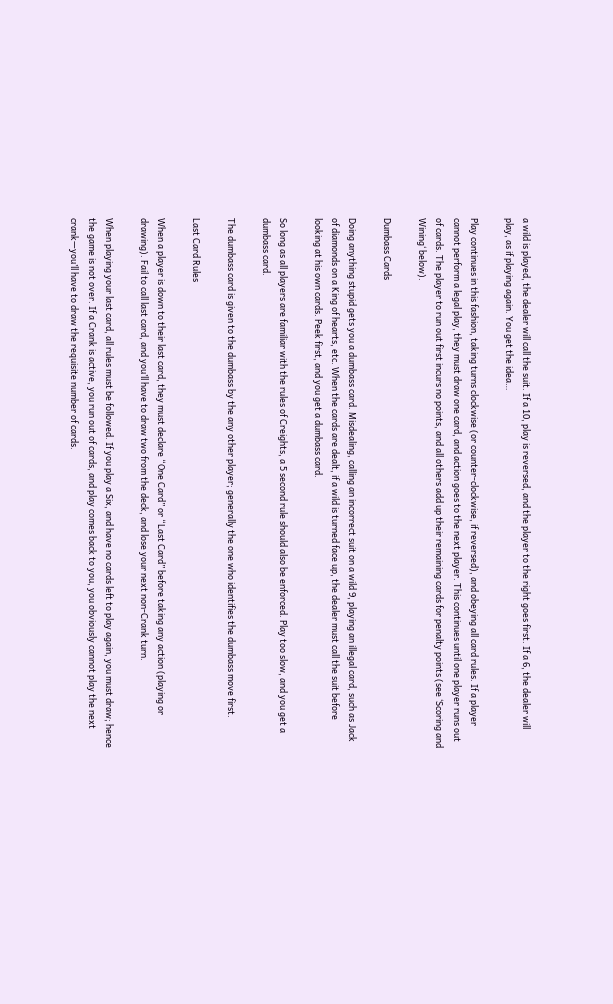a wild is played, the dealer will call the suit. If a 10, play is reversed, and the player to the right goes first. If a 6, the dealer will play, as if playing again. You get the idea…

Play continues in this fashion, taking turns clockwise (or counter-clockwise, if reversed), and obeying all card rules. If a player cannot perform a legal play, they must draw one card, and action goes to the next player. This continues until one player runs out of cards. The player to run out first incurs no points, and all others add up their remaining cards for penalty points (see ‘Scoring and Wining‘ below).

Dumbass Cards

Doing anything stupid gets you a dumbass card. Misdealing, calling an incorrect suit on a wild 9, playing an illegal card, such as Jack of diamonds on a King of hearts, etc. When the cards are dealt, if a wild is turned face up, the dealer must call the suit before looking at his own cards. Peek first, and you get a dumbass card.

So long as all players are familiar with the rules of Creights, a 5 second rule should also be enforced. Play too slow, and you get a dumbass card.

The dumbass card is given to the dumbass by the any other player; generally the one who identifies the dumbass move first.

Last Card Rules

When a player is down to their last card, they must declare “One Card” or “Last Card” before taking any action (playing or drawing). Fail to call last card, and you’ll have to draw two from the deck, and lose your next non-Crank turn.

When playing your last card, all rules must be followed. If you play a Six, and have no cards left to play again, you must draw; hence the game is not over. If a Crank is active, you run out of cards, and play comes back to you, you obviously cannot play the next crank—you’ll have to draw the requisite number of cards.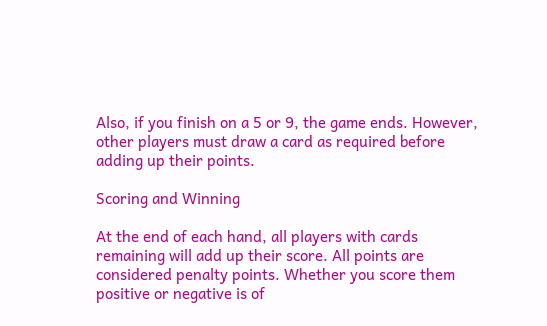Also, if you finish on a 5 or 9, the game ends. However, other players must draw a card as required before adding up their points.

Scoring and Winning

At the end of each hand, all players with cards remaining will add up their score. All points are considered penalty points. Whether you score them positive or negative is of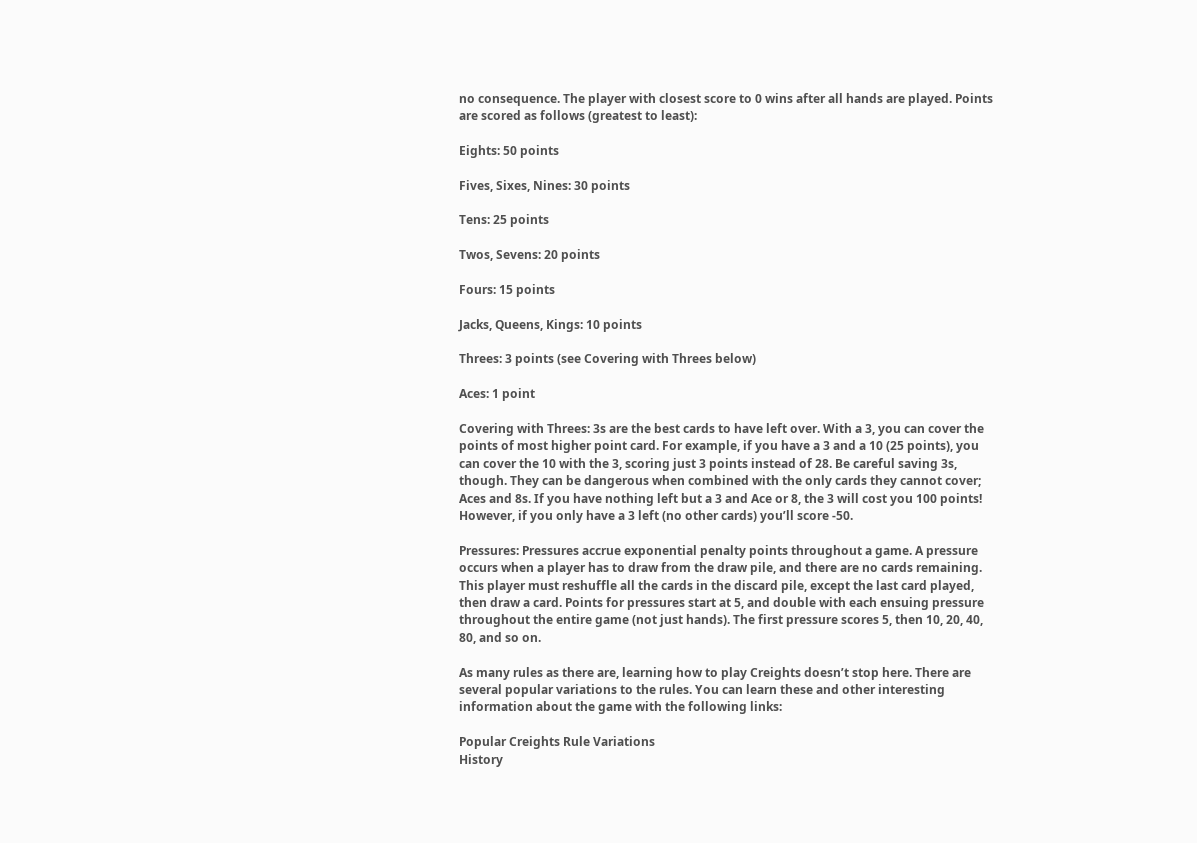no consequence. The player with closest score to 0 wins after all hands are played. Points are scored as follows (greatest to least):

Eights: 50 points

Fives, Sixes, Nines: 30 points

Tens: 25 points

Twos, Sevens: 20 points

Fours: 15 points

Jacks, Queens, Kings: 10 points

Threes: 3 points (see Covering with Threes below)

Aces: 1 point

Covering with Threes: 3s are the best cards to have left over. With a 3, you can cover the points of most higher point card. For example, if you have a 3 and a 10 (25 points), you can cover the 10 with the 3, scoring just 3 points instead of 28. Be careful saving 3s, though. They can be dangerous when combined with the only cards they cannot cover; Aces and 8s. If you have nothing left but a 3 and Ace or 8, the 3 will cost you 100 points! However, if you only have a 3 left (no other cards) you’ll score -50.

Pressures: Pressures accrue exponential penalty points throughout a game. A pressure occurs when a player has to draw from the draw pile, and there are no cards remaining. This player must reshuffle all the cards in the discard pile, except the last card played, then draw a card. Points for pressures start at 5, and double with each ensuing pressure throughout the entire game (not just hands). The first pressure scores 5, then 10, 20, 40, 80, and so on.

As many rules as there are, learning how to play Creights doesn’t stop here. There are several popular variations to the rules. You can learn these and other interesting information about the game with the following links:

Popular Creights Rule Variations
History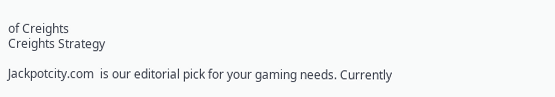of Creights
Creights Strategy

Jackpotcity.com  is our editorial pick for your gaming needs. Currently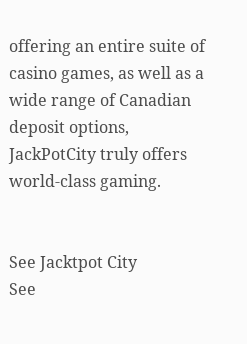offering an entire suite of casino games, as well as a wide range of Canadian deposit options, JackPotCity truly offers world-class gaming.


See Jacktpot City
See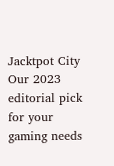Jacktpot City
Our 2023 editorial pick for your gaming needs